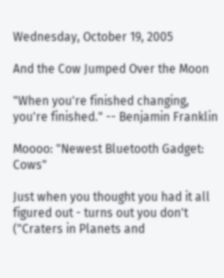Wednesday, October 19, 2005

And the Cow Jumped Over the Moon

"When you're finished changing, you're finished." -- Benjamin Franklin

Moooo: "Newest Bluetooth Gadget: Cows"

Just when you thought you had it all figured out - turns out you don't ("Craters in Planets and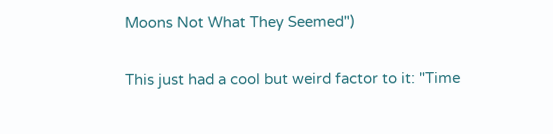Moons Not What They Seemed")

This just had a cool but weird factor to it: "Time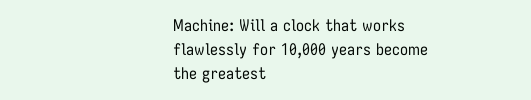Machine: Will a clock that works flawlessly for 10,000 years become the greatest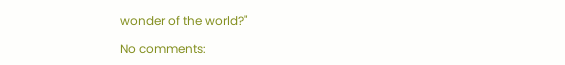wonder of the world?"

No comments: